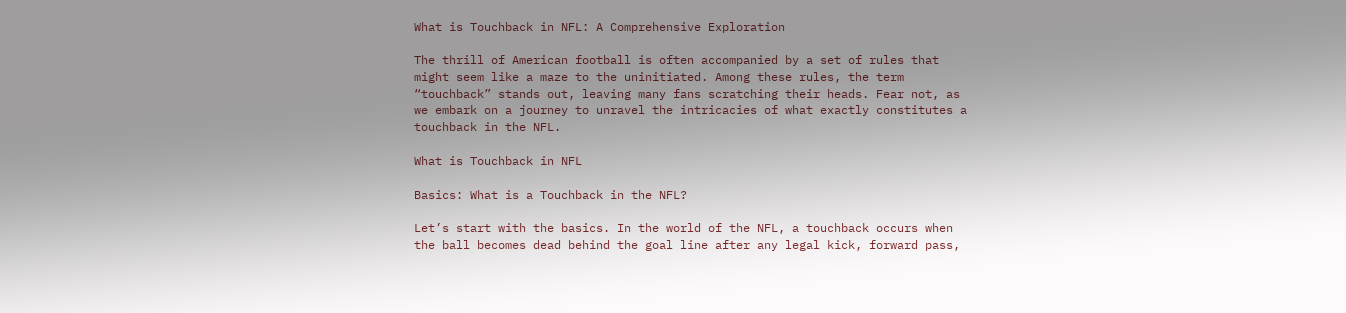What is Touchback in NFL: A Comprehensive Exploration

The thrill of American football is often accompanied by a set of rules that might seem like a maze to the uninitiated. Among these rules, the term “touchback” stands out, leaving many fans scratching their heads. Fear not, as we embark on a journey to unravel the intricacies of what exactly constitutes a touchback in the NFL.

What is Touchback in NFL

Basics: What is a Touchback in the NFL?

Let’s start with the basics. In the world of the NFL, a touchback occurs when the ball becomes dead behind the goal line after any legal kick, forward pass,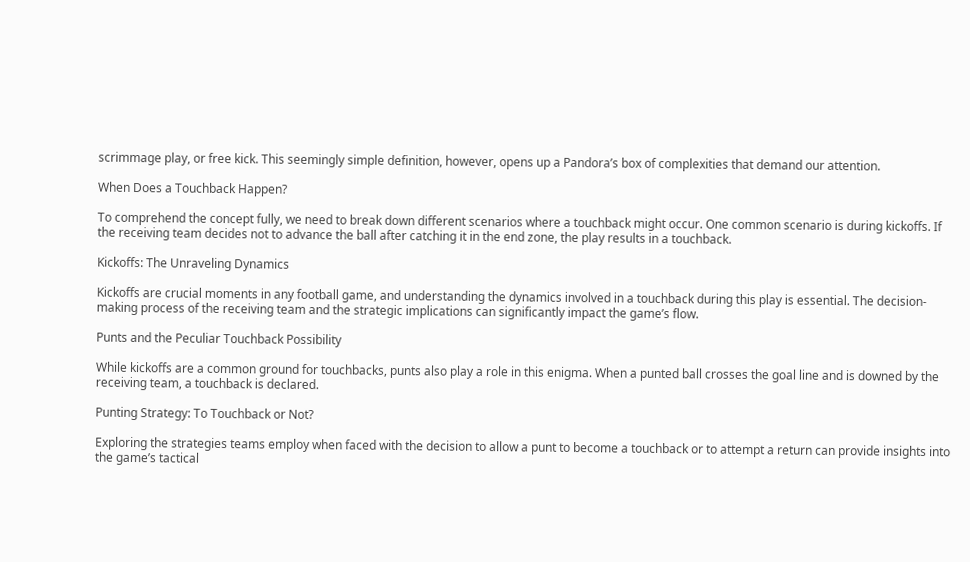scrimmage play, or free kick. This seemingly simple definition, however, opens up a Pandora’s box of complexities that demand our attention.

When Does a Touchback Happen?

To comprehend the concept fully, we need to break down different scenarios where a touchback might occur. One common scenario is during kickoffs. If the receiving team decides not to advance the ball after catching it in the end zone, the play results in a touchback.

Kickoffs: The Unraveling Dynamics

Kickoffs are crucial moments in any football game, and understanding the dynamics involved in a touchback during this play is essential. The decision-making process of the receiving team and the strategic implications can significantly impact the game’s flow.

Punts and the Peculiar Touchback Possibility

While kickoffs are a common ground for touchbacks, punts also play a role in this enigma. When a punted ball crosses the goal line and is downed by the receiving team, a touchback is declared.

Punting Strategy: To Touchback or Not?

Exploring the strategies teams employ when faced with the decision to allow a punt to become a touchback or to attempt a return can provide insights into the game’s tactical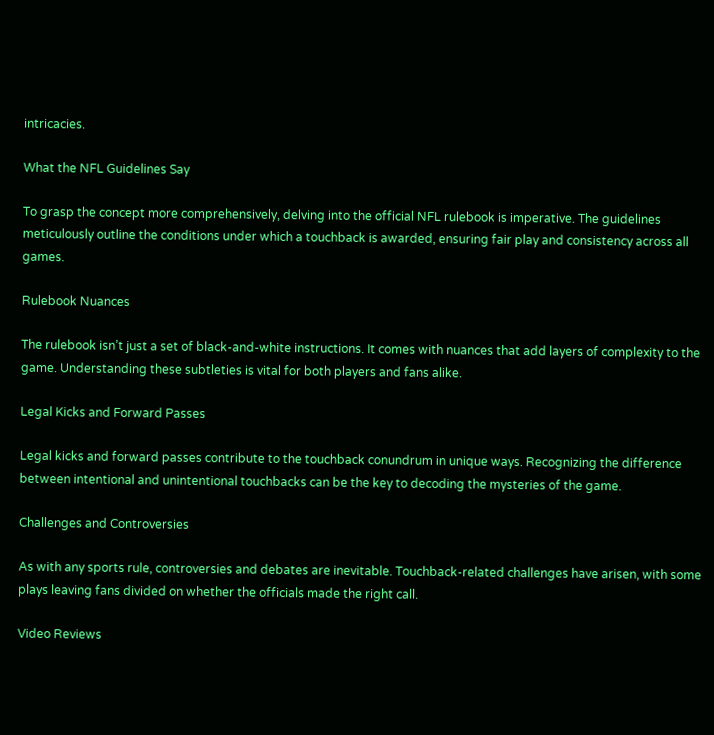intricacies.

What the NFL Guidelines Say

To grasp the concept more comprehensively, delving into the official NFL rulebook is imperative. The guidelines meticulously outline the conditions under which a touchback is awarded, ensuring fair play and consistency across all games.

Rulebook Nuances

The rulebook isn’t just a set of black-and-white instructions. It comes with nuances that add layers of complexity to the game. Understanding these subtleties is vital for both players and fans alike.

Legal Kicks and Forward Passes

Legal kicks and forward passes contribute to the touchback conundrum in unique ways. Recognizing the difference between intentional and unintentional touchbacks can be the key to decoding the mysteries of the game.

Challenges and Controversies

As with any sports rule, controversies and debates are inevitable. Touchback-related challenges have arisen, with some plays leaving fans divided on whether the officials made the right call.

Video Reviews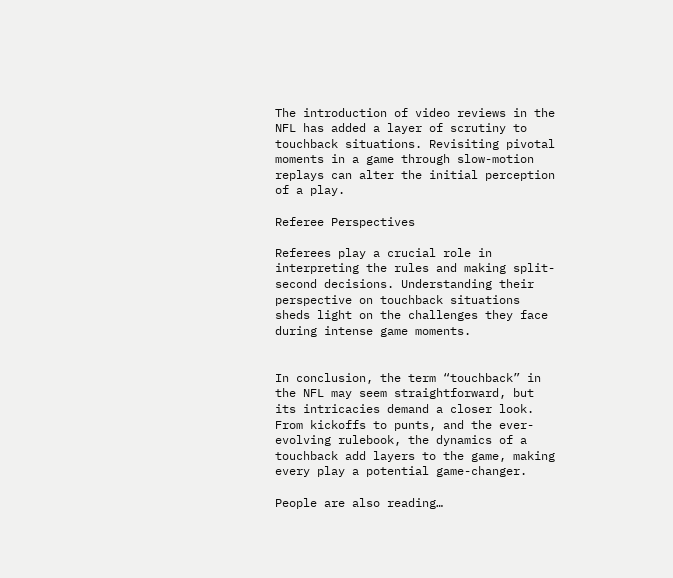The introduction of video reviews in the NFL has added a layer of scrutiny to touchback situations. Revisiting pivotal moments in a game through slow-motion replays can alter the initial perception of a play.

Referee Perspectives

Referees play a crucial role in interpreting the rules and making split-second decisions. Understanding their perspective on touchback situations sheds light on the challenges they face during intense game moments.


In conclusion, the term “touchback” in the NFL may seem straightforward, but its intricacies demand a closer look. From kickoffs to punts, and the ever-evolving rulebook, the dynamics of a touchback add layers to the game, making every play a potential game-changer.

People are also reading…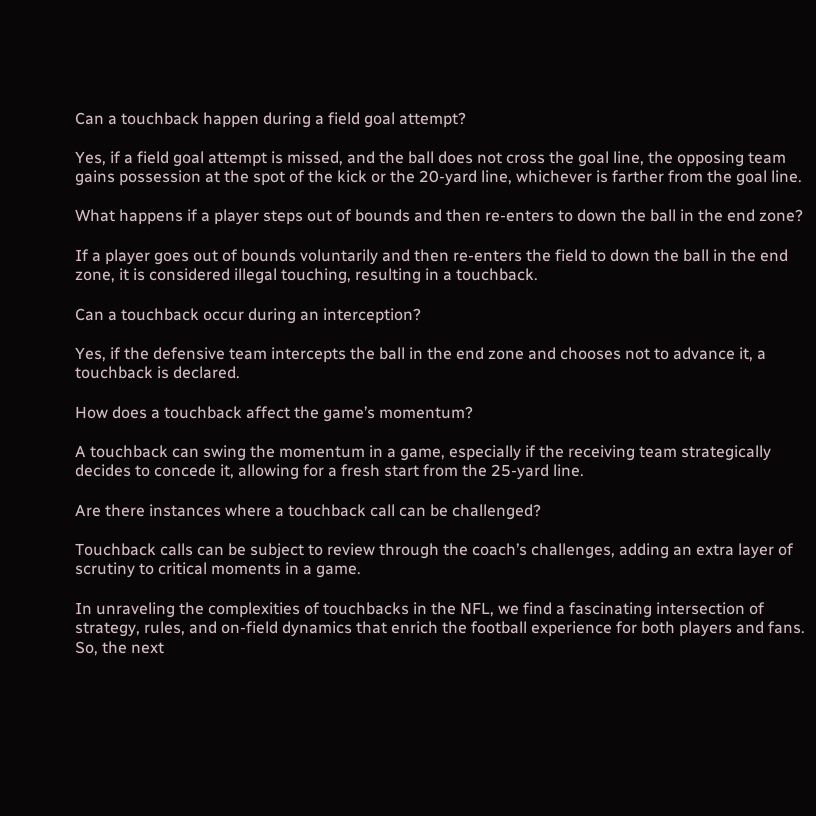Can a touchback happen during a field goal attempt?

Yes, if a field goal attempt is missed, and the ball does not cross the goal line, the opposing team gains possession at the spot of the kick or the 20-yard line, whichever is farther from the goal line.

What happens if a player steps out of bounds and then re-enters to down the ball in the end zone?

If a player goes out of bounds voluntarily and then re-enters the field to down the ball in the end zone, it is considered illegal touching, resulting in a touchback.

Can a touchback occur during an interception?

Yes, if the defensive team intercepts the ball in the end zone and chooses not to advance it, a touchback is declared.

How does a touchback affect the game’s momentum?

A touchback can swing the momentum in a game, especially if the receiving team strategically decides to concede it, allowing for a fresh start from the 25-yard line.

Are there instances where a touchback call can be challenged?

Touchback calls can be subject to review through the coach’s challenges, adding an extra layer of scrutiny to critical moments in a game.

In unraveling the complexities of touchbacks in the NFL, we find a fascinating intersection of strategy, rules, and on-field dynamics that enrich the football experience for both players and fans. So, the next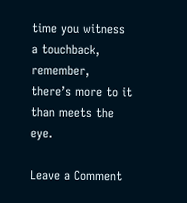time you witness a touchback, remember, there’s more to it than meets the eye.

Leave a Comment